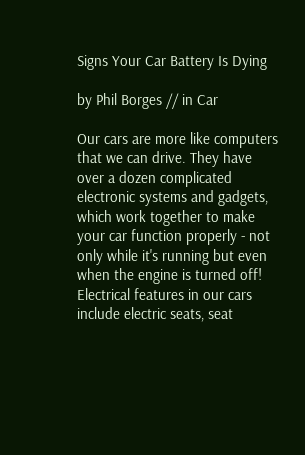Signs Your Car Battery Is Dying

by Phil Borges // in Car

Our cars are more like computers that we can drive. They have over a dozen complicated electronic systems and gadgets, which work together to make your car function properly - not only while it's running but even when the engine is turned off! Electrical features in our cars include electric seats, seat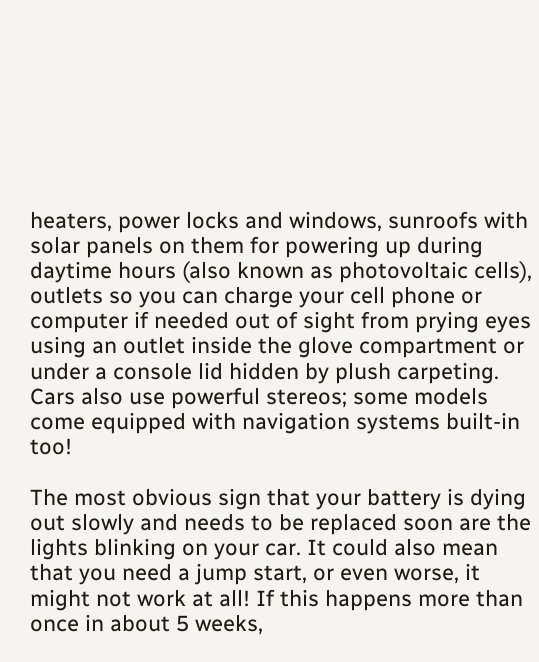heaters, power locks and windows, sunroofs with solar panels on them for powering up during daytime hours (also known as photovoltaic cells), outlets so you can charge your cell phone or computer if needed out of sight from prying eyes using an outlet inside the glove compartment or under a console lid hidden by plush carpeting. Cars also use powerful stereos; some models come equipped with navigation systems built-in too!

The most obvious sign that your battery is dying out slowly and needs to be replaced soon are the lights blinking on your car. It could also mean that you need a jump start, or even worse, it might not work at all! If this happens more than once in about 5 weeks,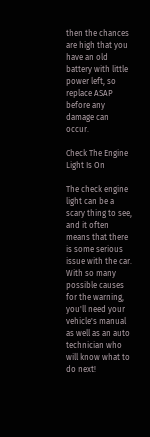then the chances are high that you have an old battery with little power left, so replace ASAP before any damage can occur.

Check The Engine Light Is On

The check engine light can be a scary thing to see, and it often means that there is some serious issue with the car. With so many possible causes for the warning, you'll need your vehicle's manual as well as an auto technician who will know what to do next!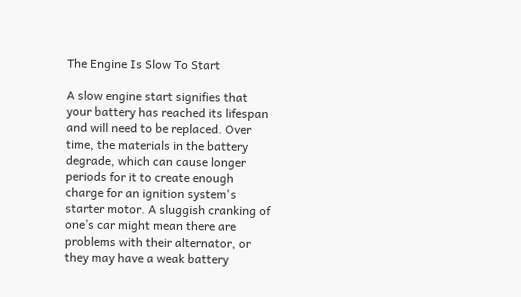The Engine Is Slow To Start

A slow engine start signifies that your battery has reached its lifespan and will need to be replaced. Over time, the materials in the battery degrade, which can cause longer periods for it to create enough charge for an ignition system's starter motor. A sluggish cranking of one’s car might mean there are problems with their alternator, or they may have a weak battery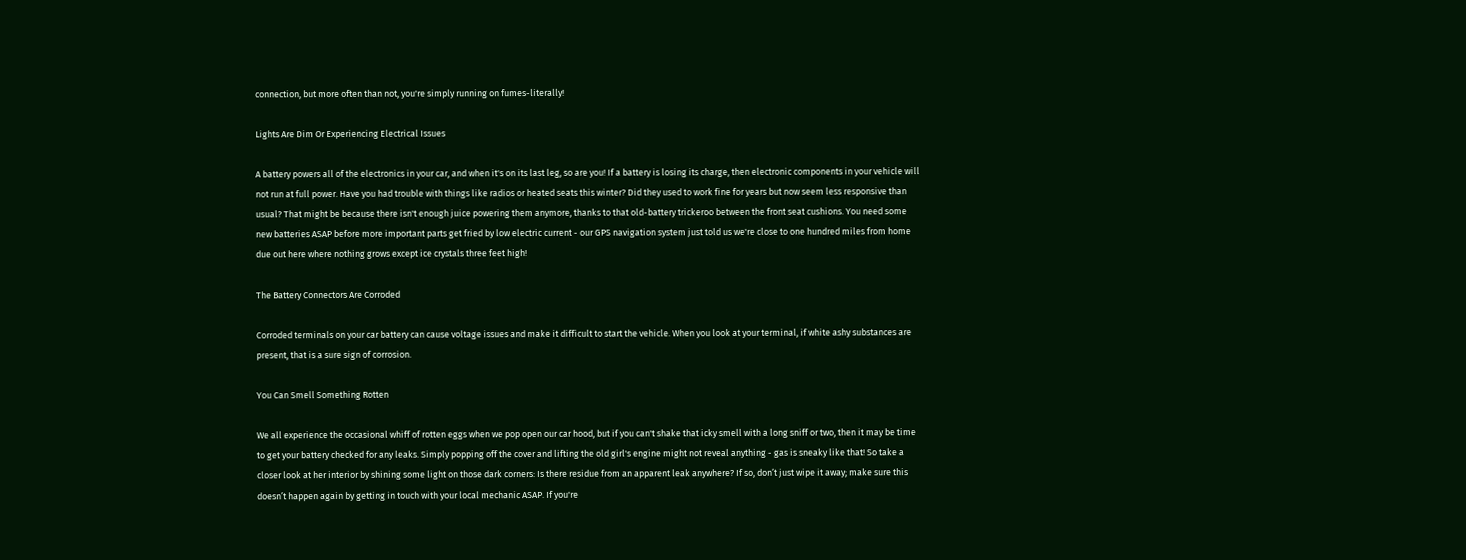connection, but more often than not, you're simply running on fumes-literally!

Lights Are Dim Or Experiencing Electrical Issues

A battery powers all of the electronics in your car, and when it's on its last leg, so are you! If a battery is losing its charge, then electronic components in your vehicle will not run at full power. Have you had trouble with things like radios or heated seats this winter? Did they used to work fine for years but now seem less responsive than usual? That might be because there isn't enough juice powering them anymore, thanks to that old-battery trickeroo between the front seat cushions. You need some new batteries ASAP before more important parts get fried by low electric current - our GPS navigation system just told us we're close to one hundred miles from home due out here where nothing grows except ice crystals three feet high!

The Battery Connectors Are Corroded

Corroded terminals on your car battery can cause voltage issues and make it difficult to start the vehicle. When you look at your terminal, if white ashy substances are present, that is a sure sign of corrosion.

You Can Smell Something Rotten

We all experience the occasional whiff of rotten eggs when we pop open our car hood, but if you can't shake that icky smell with a long sniff or two, then it may be time to get your battery checked for any leaks. Simply popping off the cover and lifting the old girl's engine might not reveal anything - gas is sneaky like that! So take a closer look at her interior by shining some light on those dark corners: Is there residue from an apparent leak anywhere? If so, don’t just wipe it away; make sure this doesn’t happen again by getting in touch with your local mechanic ASAP. If you're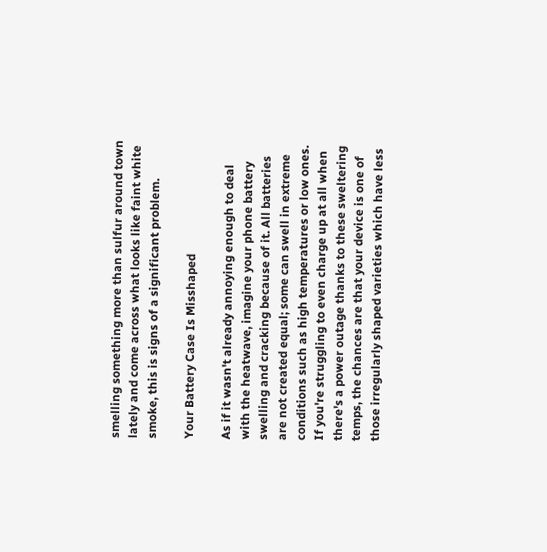smelling something more than sulfur around town lately and come across what looks like faint white smoke, this is signs of a significant problem.

Your Battery Case Is Misshaped

As if it wasn't already annoying enough to deal with the heatwave, imagine your phone battery swelling and cracking because of it. All batteries are not created equal; some can swell in extreme conditions such as high temperatures or low ones. If you're struggling to even charge up at all when there's a power outage thanks to these sweltering temps, the chances are that your device is one of those irregularly shaped varieties which have less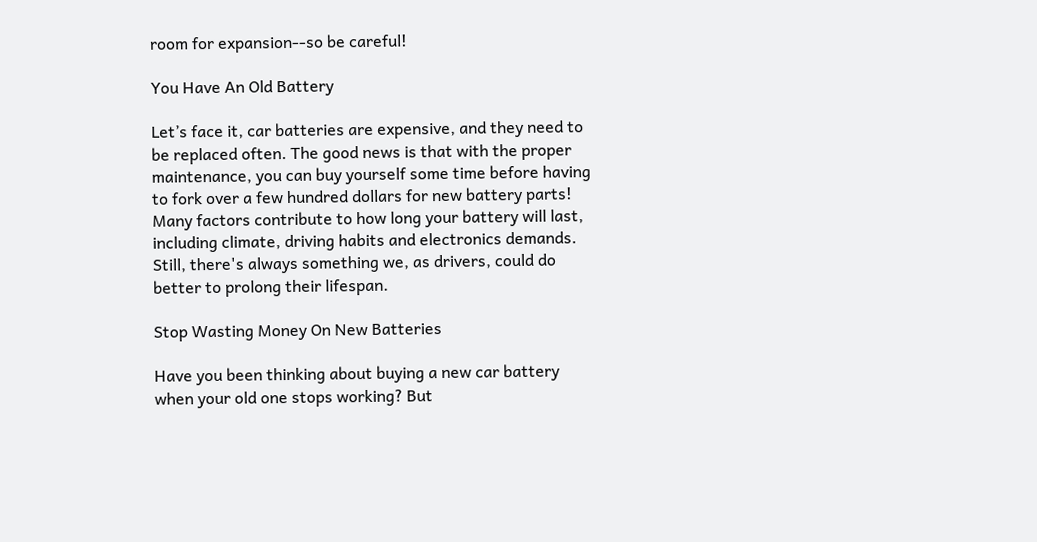room for expansion--so be careful!

You Have An Old Battery

Let’s face it, car batteries are expensive, and they need to be replaced often. The good news is that with the proper maintenance, you can buy yourself some time before having to fork over a few hundred dollars for new battery parts! Many factors contribute to how long your battery will last, including climate, driving habits and electronics demands. Still, there's always something we, as drivers, could do better to prolong their lifespan.

Stop Wasting Money On New Batteries

Have you been thinking about buying a new car battery when your old one stops working? But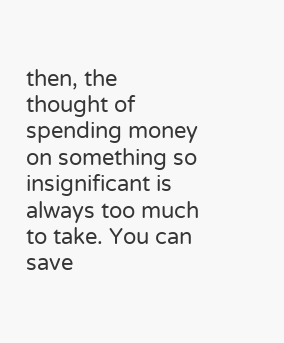then, the thought of spending money on something so insignificant is always too much to take. You can save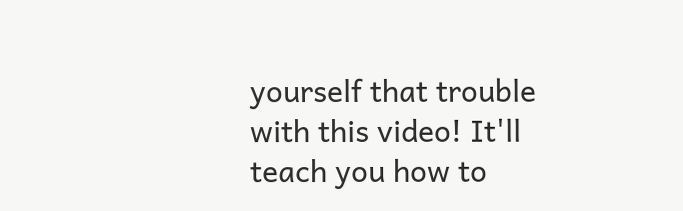yourself that trouble with this video! It'll teach you how to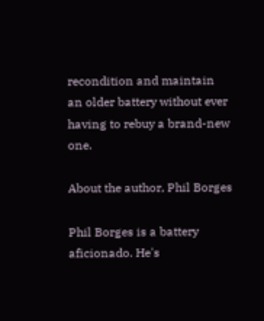recondition and maintain an older battery without ever having to rebuy a brand-new one.

About the author, Phil Borges

Phil Borges is a battery aficionado. He's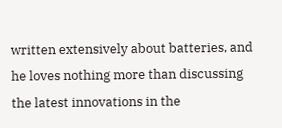written extensively about batteries, and he loves nothing more than discussing the latest innovations in the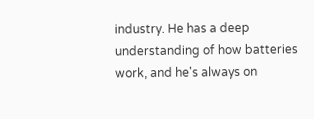industry. He has a deep understanding of how batteries work, and he's always on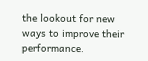the lookout for new ways to improve their performance.